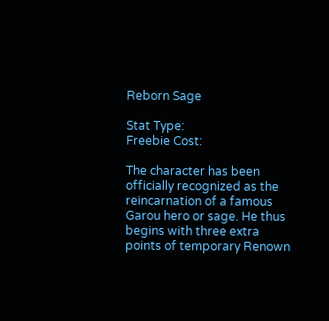Reborn Sage

Stat Type:
Freebie Cost:

The character has been officially recognized as the reincarnation of a famous Garou hero or sage. He thus begins with three extra points of temporary Renown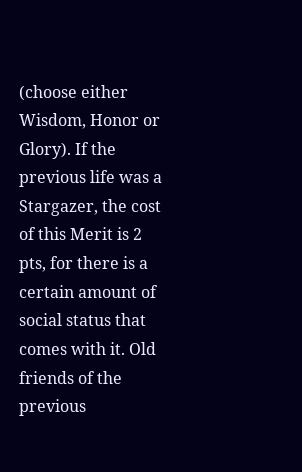(choose either Wisdom, Honor or Glory). If the previous life was a Stargazer, the cost of this Merit is 2 pts, for there is a certain amount of social status that comes with it. Old friends of the previous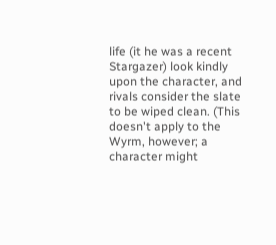life (it he was a recent Stargazer) look kindly upon the character, and rivals consider the slate to be wiped clean. (This doesn't apply to the Wyrm, however; a character might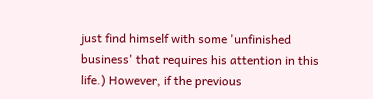just find himself with some 'unfinished business' that requires his attention in this life.) However, if the previous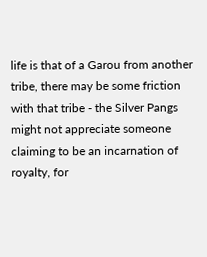life is that of a Garou from another tribe, there may be some friction with that tribe - the Silver Pangs might not appreciate someone claiming to be an incarnation of royalty, for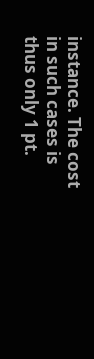instance. The cost in such cases is thus only 1 pt.